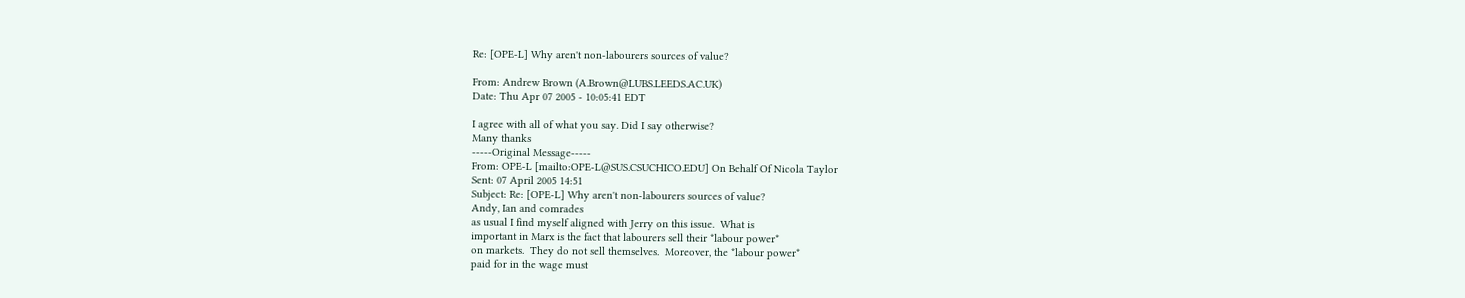Re: [OPE-L] Why aren't non-labourers sources of value?

From: Andrew Brown (A.Brown@LUBS.LEEDS.AC.UK)
Date: Thu Apr 07 2005 - 10:05:41 EDT

I agree with all of what you say. Did I say otherwise?
Many thanks
-----Original Message-----
From: OPE-L [mailto:OPE-L@SUS.CSUCHICO.EDU] On Behalf Of Nicola Taylor
Sent: 07 April 2005 14:51
Subject: Re: [OPE-L] Why aren't non-labourers sources of value?
Andy, Ian and comrades
as usual I find myself aligned with Jerry on this issue.  What is
important in Marx is the fact that labourers sell their *labour power*
on markets.  They do not sell themselves.  Moreover, the *labour power*
paid for in the wage must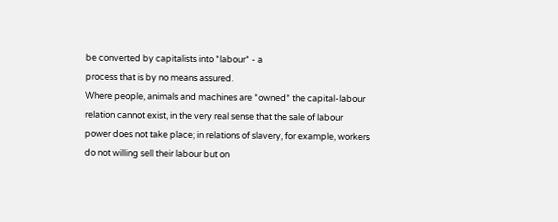be converted by capitalists into *labour* - a
process that is by no means assured.
Where people, animals and machines are *owned* the capital-labour
relation cannot exist, in the very real sense that the sale of labour
power does not take place; in relations of slavery, for example, workers
do not willing sell their labour but on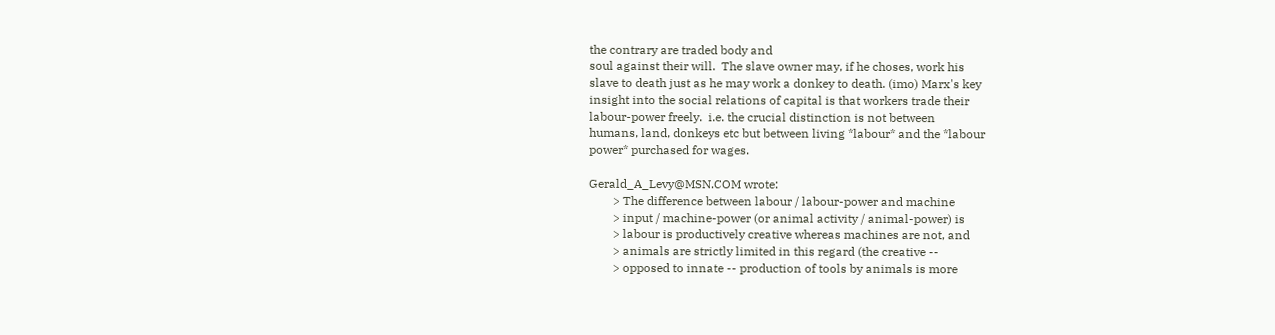the contrary are traded body and
soul against their will.  The slave owner may, if he choses, work his
slave to death just as he may work a donkey to death. (imo) Marx's key
insight into the social relations of capital is that workers trade their
labour-power freely.  i.e. the crucial distinction is not between
humans, land, donkeys etc but between living *labour* and the *labour
power* purchased for wages.

Gerald_A_Levy@MSN.COM wrote:
        > The difference between labour / labour-power and machine
        > input / machine-power (or animal activity / animal-power) is
        > labour is productively creative whereas machines are not, and
        > animals are strictly limited in this regard (the creative --
        > opposed to innate -- production of tools by animals is more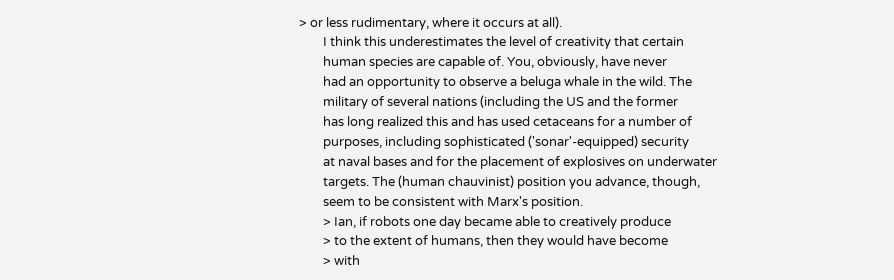> or less rudimentary, where it occurs at all).
        I think this underestimates the level of creativity that certain
        human species are capable of. You, obviously, have never
        had an opportunity to observe a beluga whale in the wild. The
        military of several nations (including the US and the former
        has long realized this and has used cetaceans for a number of
        purposes, including sophisticated ('sonar'-equipped) security
        at naval bases and for the placement of explosives on underwater
        targets. The (human chauvinist) position you advance, though,
        seem to be consistent with Marx's position.
        > Ian, if robots one day became able to creatively produce
        > to the extent of humans, then they would have become
        > with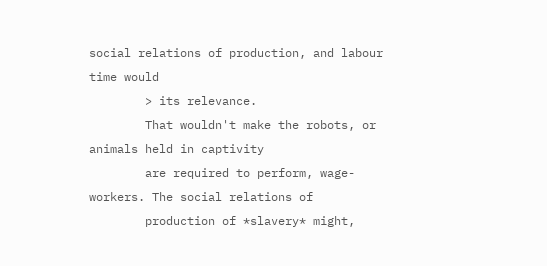social relations of production, and labour time would
        > its relevance.
        That wouldn't make the robots, or animals held in captivity
        are required to perform, wage-workers. The social relations of
        production of *slavery* might,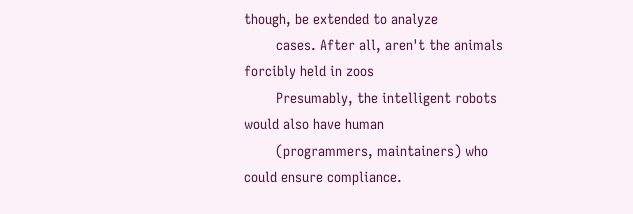though, be extended to analyze
        cases. After all, aren't the animals forcibly held in zoos
        Presumably, the intelligent robots would also have human
        (programmers, maintainers) who could ensure compliance.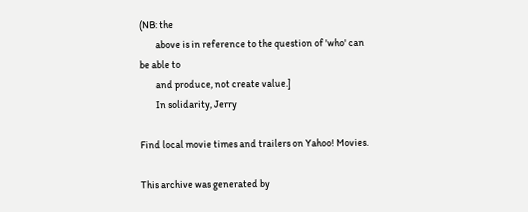(NB: the
        above is in reference to the question of 'who' can be able to
        and produce, not create value.]
        In solidarity, Jerry

Find local movie times and trailers on Yahoo! Movies.

This archive was generated by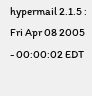hypermail 2.1.5 : Fri Apr 08 2005 - 00:00:02 EDT